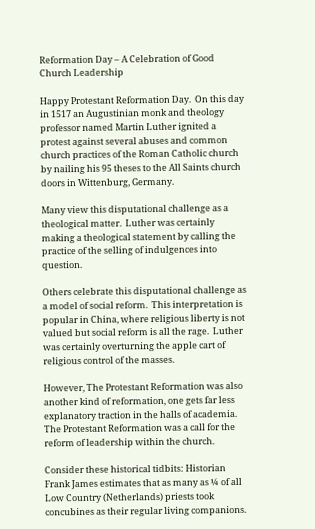Reformation Day – A Celebration of Good Church Leadership

Happy Protestant Reformation Day.  On this day in 1517 an Augustinian monk and theology professor named Martin Luther ignited a protest against several abuses and common church practices of the Roman Catholic church by nailing his 95 theses to the All Saints church doors in Wittenburg, Germany.

Many view this disputational challenge as a theological matter.  Luther was certainly making a theological statement by calling the practice of the selling of indulgences into question.

Others celebrate this disputational challenge as a model of social reform.  This interpretation is popular in China, where religious liberty is not valued but social reform is all the rage.  Luther was certainly overturning the apple cart of religious control of the masses.

However, The Protestant Reformation was also another kind of reformation, one gets far less explanatory traction in the halls of academia.  The Protestant Reformation was a call for the reform of leadership within the church.

Consider these historical tidbits: Historian Frank James estimates that as many as ¼ of all Low Country (Netherlands) priests took concubines as their regular living companions.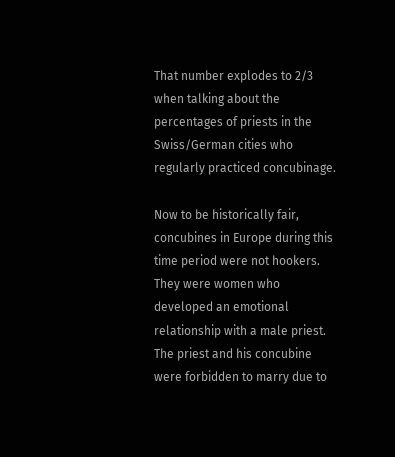That number explodes to 2/3 when talking about the percentages of priests in the Swiss/German cities who regularly practiced concubinage.

Now to be historically fair, concubines in Europe during this time period were not hookers.  They were women who developed an emotional relationship with a male priest.  The priest and his concubine were forbidden to marry due to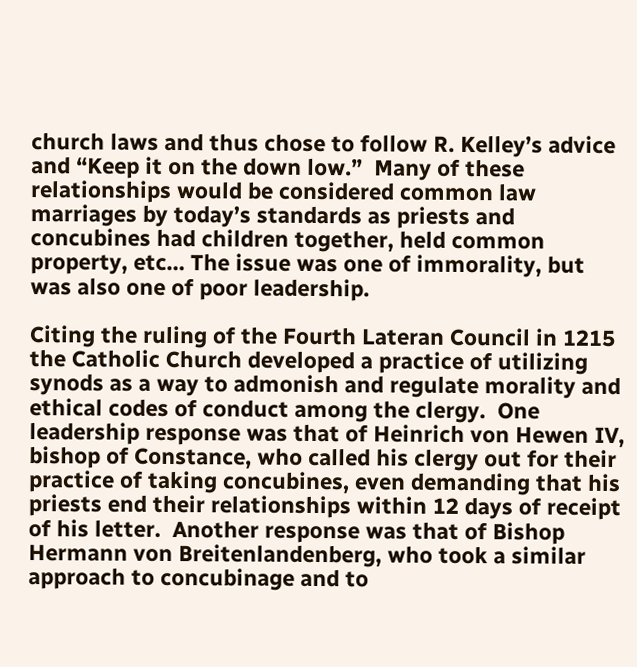church laws and thus chose to follow R. Kelley’s advice and “Keep it on the down low.”  Many of these relationships would be considered common law marriages by today’s standards as priests and concubines had children together, held common property, etc… The issue was one of immorality, but was also one of poor leadership.

Citing the ruling of the Fourth Lateran Council in 1215 the Catholic Church developed a practice of utilizing synods as a way to admonish and regulate morality and ethical codes of conduct among the clergy.  One leadership response was that of Heinrich von Hewen IV, bishop of Constance, who called his clergy out for their practice of taking concubines, even demanding that his priests end their relationships within 12 days of receipt of his letter.  Another response was that of Bishop Hermann von Breitenlandenberg, who took a similar approach to concubinage and to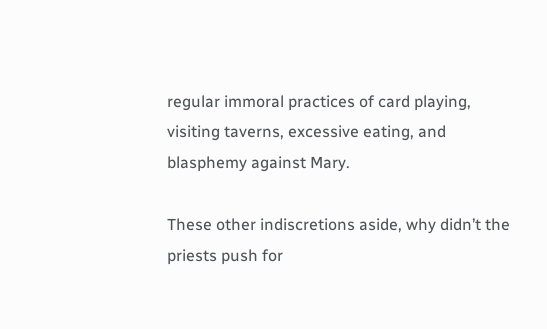regular immoral practices of card playing, visiting taverns, excessive eating, and blasphemy against Mary.

These other indiscretions aside, why didn’t the priests push for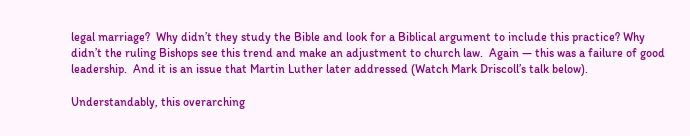legal marriage?  Why didn’t they study the Bible and look for a Biblical argument to include this practice? Why didn’t the ruling Bishops see this trend and make an adjustment to church law.  Again — this was a failure of good leadership.  And it is an issue that Martin Luther later addressed (Watch Mark Driscoll’s talk below).

Understandably, this overarching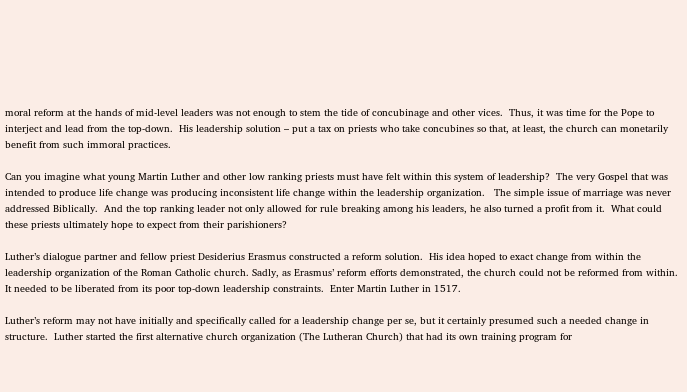moral reform at the hands of mid-level leaders was not enough to stem the tide of concubinage and other vices.  Thus, it was time for the Pope to interject and lead from the top-down.  His leadership solution – put a tax on priests who take concubines so that, at least, the church can monetarily benefit from such immoral practices.

Can you imagine what young Martin Luther and other low ranking priests must have felt within this system of leadership?  The very Gospel that was intended to produce life change was producing inconsistent life change within the leadership organization.   The simple issue of marriage was never addressed Biblically.  And the top ranking leader not only allowed for rule breaking among his leaders, he also turned a profit from it.  What could these priests ultimately hope to expect from their parishioners?

Luther’s dialogue partner and fellow priest Desiderius Erasmus constructed a reform solution.  His idea hoped to exact change from within the leadership organization of the Roman Catholic church. Sadly, as Erasmus’ reform efforts demonstrated, the church could not be reformed from within.  It needed to be liberated from its poor top-down leadership constraints.  Enter Martin Luther in 1517.

Luther’s reform may not have initially and specifically called for a leadership change per se, but it certainly presumed such a needed change in structure.  Luther started the first alternative church organization (The Lutheran Church) that had its own training program for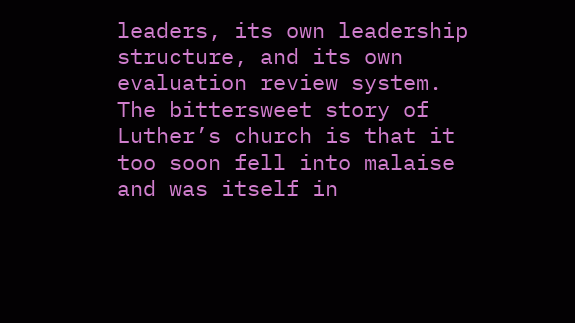leaders, its own leadership structure, and its own evaluation review system.  The bittersweet story of Luther’s church is that it too soon fell into malaise and was itself in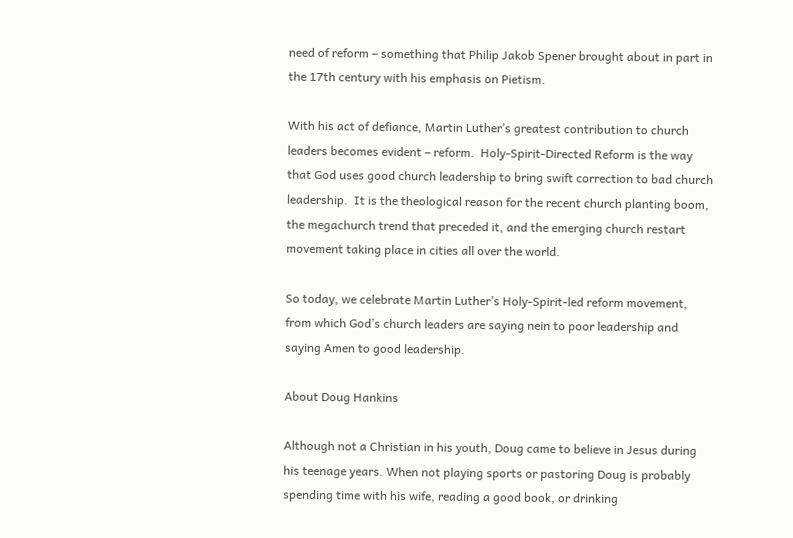need of reform – something that Philip Jakob Spener brought about in part in the 17th century with his emphasis on Pietism.

With his act of defiance, Martin Luther’s greatest contribution to church leaders becomes evident – reform.  Holy-Spirit-Directed Reform is the way that God uses good church leadership to bring swift correction to bad church leadership.  It is the theological reason for the recent church planting boom, the megachurch trend that preceded it, and the emerging church restart movement taking place in cities all over the world.

So today, we celebrate Martin Luther’s Holy-Spirit-led reform movement, from which God’s church leaders are saying nein to poor leadership and saying Amen to good leadership.

About Doug Hankins

Although not a Christian in his youth, Doug came to believe in Jesus during his teenage years. When not playing sports or pastoring Doug is probably spending time with his wife, reading a good book, or drinking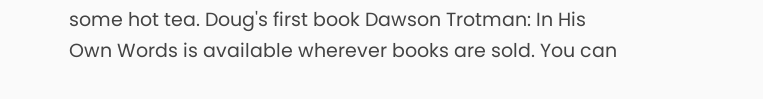some hot tea. Doug's first book Dawson Trotman: In His Own Words is available wherever books are sold. You can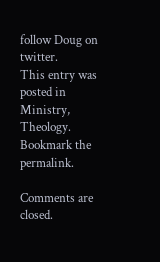follow Doug on twitter.
This entry was posted in Ministry, Theology. Bookmark the permalink.

Comments are closed.